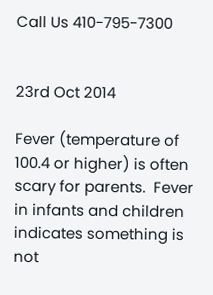Call Us 410-795-7300


23rd Oct 2014

Fever (temperature of 100.4 or higher) is often scary for parents.  Fever in infants and children indicates something is not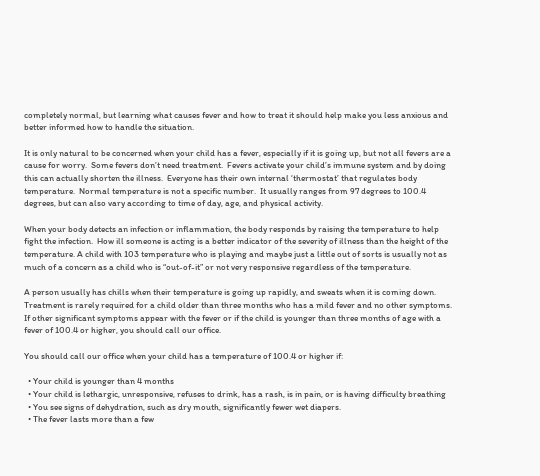completely normal, but learning what causes fever and how to treat it should help make you less anxious and better informed how to handle the situation.

It is only natural to be concerned when your child has a fever, especially if it is going up, but not all fevers are a cause for worry.  Some fevers don’t need treatment.  Fevers activate your child’s immune system and by doing this can actually shorten the illness.  Everyone has their own internal ‘thermostat’ that regulates body temperature.  Normal temperature is not a specific number.  It usually ranges from 97 degrees to 100.4 degrees, but can also vary according to time of day, age, and physical activity.

When your body detects an infection or inflammation, the body responds by raising the temperature to help fight the infection.  How ill someone is acting is a better indicator of the severity of illness than the height of the temperature. A child with 103 temperature who is playing and maybe just a little out of sorts is usually not as much of a concern as a child who is “out-of-it” or not very responsive regardless of the temperature.

A person usually has chills when their temperature is going up rapidly, and sweats when it is coming down. Treatment is rarely required for a child older than three months who has a mild fever and no other symptoms.  If other significant symptoms appear with the fever or if the child is younger than three months of age with a fever of 100.4 or higher, you should call our office.

You should call our office when your child has a temperature of 100.4 or higher if:

  • Your child is younger than 4 months
  • Your child is lethargic, unresponsive, refuses to drink, has a rash, is in pain, or is having difficulty breathing
  • You see signs of dehydration, such as dry mouth, significantly fewer wet diapers.
  • The fever lasts more than a few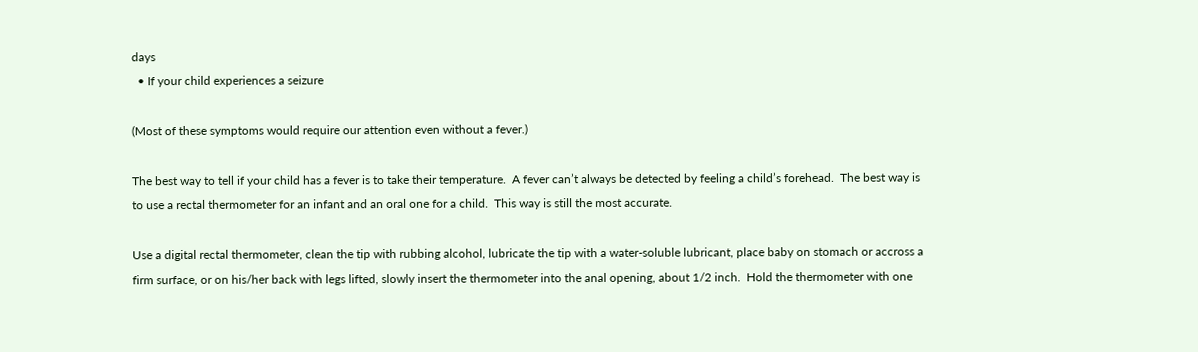days
  • If your child experiences a seizure

(Most of these symptoms would require our attention even without a fever.)

The best way to tell if your child has a fever is to take their temperature.  A fever can’t always be detected by feeling a child’s forehead.  The best way is to use a rectal thermometer for an infant and an oral one for a child.  This way is still the most accurate.

Use a digital rectal thermometer, clean the tip with rubbing alcohol, lubricate the tip with a water-soluble lubricant, place baby on stomach or accross a firm surface, or on his/her back with legs lifted, slowly insert the thermometer into the anal opening, about 1/2 inch.  Hold the thermometer with one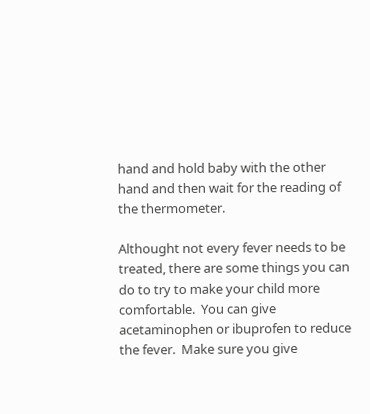hand and hold baby with the other hand and then wait for the reading of the thermometer.

Althought not every fever needs to be treated, there are some things you can do to try to make your child more comfortable.  You can give acetaminophen or ibuprofen to reduce the fever.  Make sure you give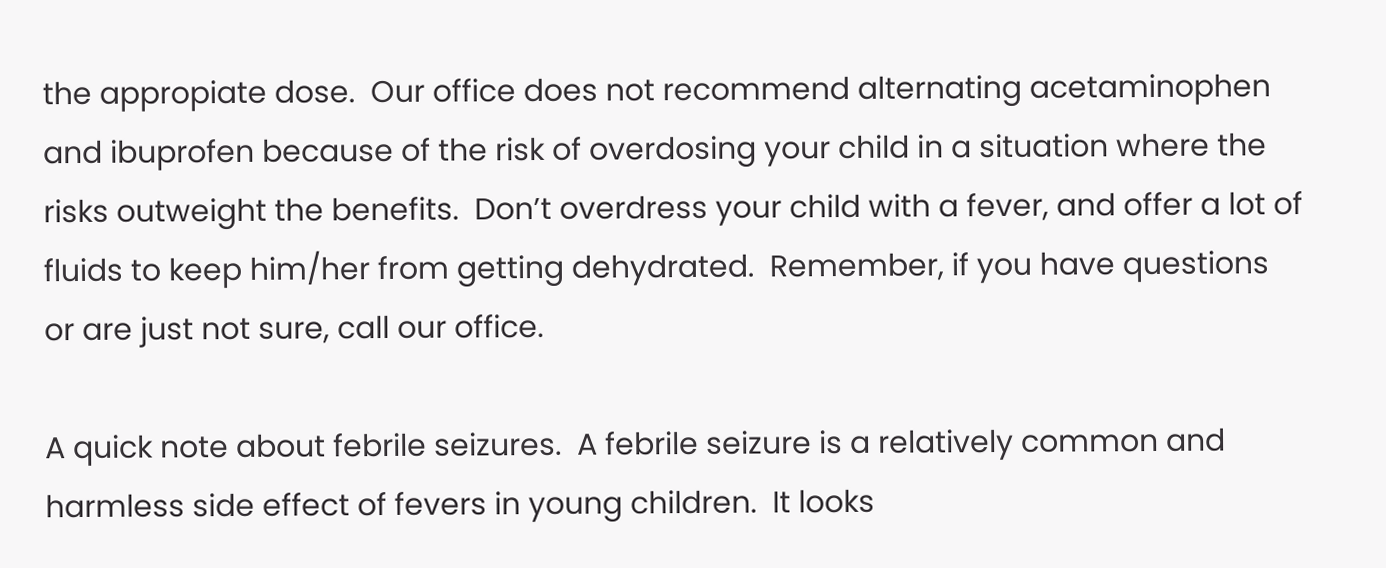the appropiate dose.  Our office does not recommend alternating acetaminophen and ibuprofen because of the risk of overdosing your child in a situation where the risks outweight the benefits.  Don’t overdress your child with a fever, and offer a lot of fluids to keep him/her from getting dehydrated.  Remember, if you have questions or are just not sure, call our office.

A quick note about febrile seizures.  A febrile seizure is a relatively common and harmless side effect of fevers in young children.  It looks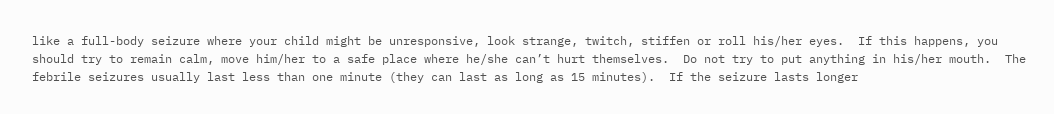like a full-body seizure where your child might be unresponsive, look strange, twitch, stiffen or roll his/her eyes.  If this happens, you should try to remain calm, move him/her to a safe place where he/she can’t hurt themselves.  Do not try to put anything in his/her mouth.  The febrile seizures usually last less than one minute (they can last as long as 15 minutes).  If the seizure lasts longer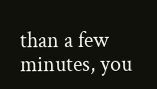than a few minutes, you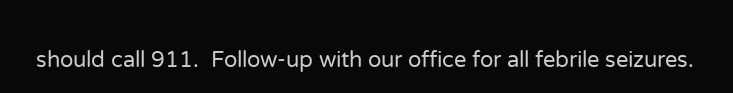should call 911.  Follow-up with our office for all febrile seizures.